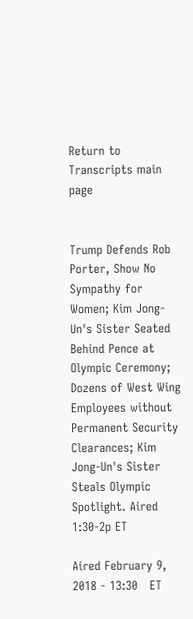Return to Transcripts main page


Trump Defends Rob Porter, Show No Sympathy for Women; Kim Jong- Un's Sister Seated Behind Pence at Olympic Ceremony; Dozens of West Wing Employees without Permanent Security Clearances; Kim Jong-Un's Sister Steals Olympic Spotlight. Aired 1:30-2p ET

Aired February 9, 2018 - 13:30   ET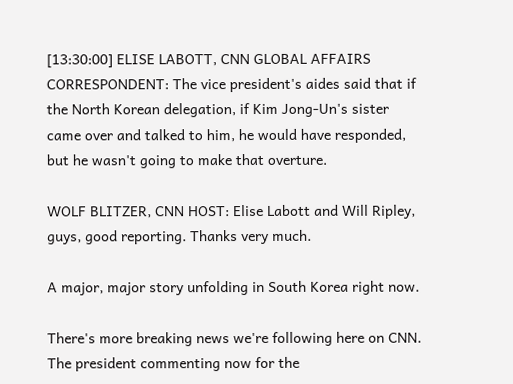[13:30:00] ELISE LABOTT, CNN GLOBAL AFFAIRS CORRESPONDENT: The vice president's aides said that if the North Korean delegation, if Kim Jong-Un's sister came over and talked to him, he would have responded, but he wasn't going to make that overture.

WOLF BLITZER, CNN HOST: Elise Labott and Will Ripley, guys, good reporting. Thanks very much.

A major, major story unfolding in South Korea right now.

There's more breaking news we're following here on CNN. The president commenting now for the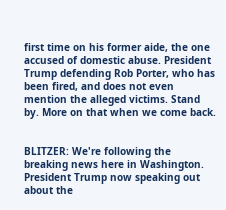first time on his former aide, the one accused of domestic abuse. President Trump defending Rob Porter, who has been fired, and does not even mention the alleged victims. Stand by. More on that when we come back.


BLITZER: We're following the breaking news here in Washington. President Trump now speaking out about the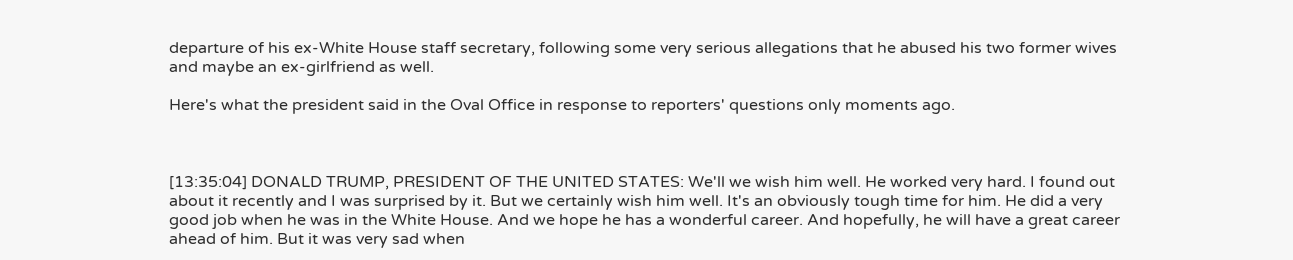departure of his ex-White House staff secretary, following some very serious allegations that he abused his two former wives and maybe an ex-girlfriend as well.

Here's what the president said in the Oval Office in response to reporters' questions only moments ago.



[13:35:04] DONALD TRUMP, PRESIDENT OF THE UNITED STATES: We'll we wish him well. He worked very hard. I found out about it recently and I was surprised by it. But we certainly wish him well. It's an obviously tough time for him. He did a very good job when he was in the White House. And we hope he has a wonderful career. And hopefully, he will have a great career ahead of him. But it was very sad when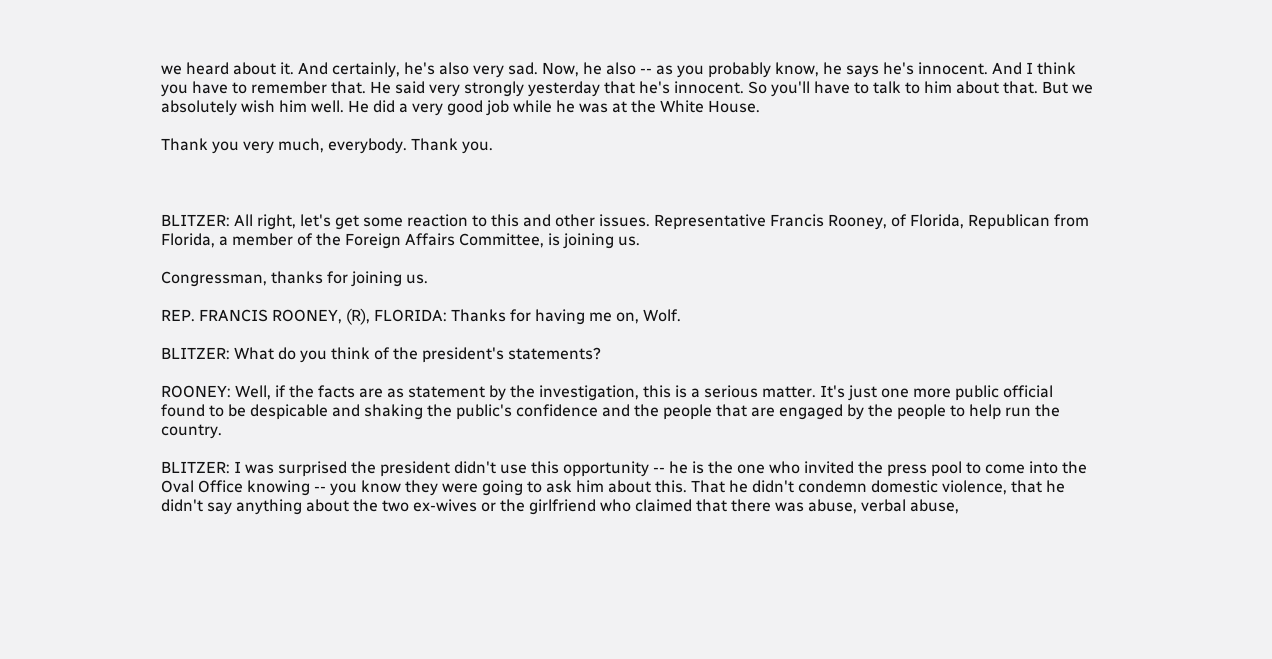we heard about it. And certainly, he's also very sad. Now, he also -- as you probably know, he says he's innocent. And I think you have to remember that. He said very strongly yesterday that he's innocent. So you'll have to talk to him about that. But we absolutely wish him well. He did a very good job while he was at the White House.

Thank you very much, everybody. Thank you.



BLITZER: All right, let's get some reaction to this and other issues. Representative Francis Rooney, of Florida, Republican from Florida, a member of the Foreign Affairs Committee, is joining us.

Congressman, thanks for joining us.

REP. FRANCIS ROONEY, (R), FLORIDA: Thanks for having me on, Wolf.

BLITZER: What do you think of the president's statements?

ROONEY: Well, if the facts are as statement by the investigation, this is a serious matter. It's just one more public official found to be despicable and shaking the public's confidence and the people that are engaged by the people to help run the country.

BLITZER: I was surprised the president didn't use this opportunity -- he is the one who invited the press pool to come into the Oval Office knowing -- you know they were going to ask him about this. That he didn't condemn domestic violence, that he didn't say anything about the two ex-wives or the girlfriend who claimed that there was abuse, verbal abuse,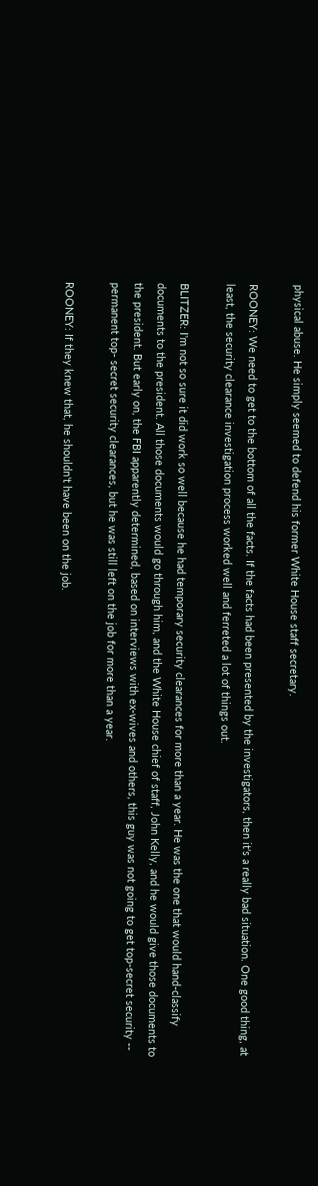physical abuse. He simply seemed to defend his former White House staff secretary.

ROONEY: We need to get to the bottom of all the facts. If the facts had been presented by the investigators, then it's a really bad situation. One good thing, at least, the security clearance investigation process worked well and ferreted a lot of things out.

BLITZER: I'm not so sure it did work so well because he had temporary security clearances for more than a year. He was the one that would hand-classify documents to the president. All those documents would go through him, and the White House chief of staff, John Kelly, and he would give those documents to the president. But early on, the FBI apparently determined, based on interviews with ex-wives and others, this guy was not going to get top-secret security -- permanent top- secret security clearances, but he was still left on the job for more than a year.

ROONEY: If they knew that, he shouldn't have been on the job.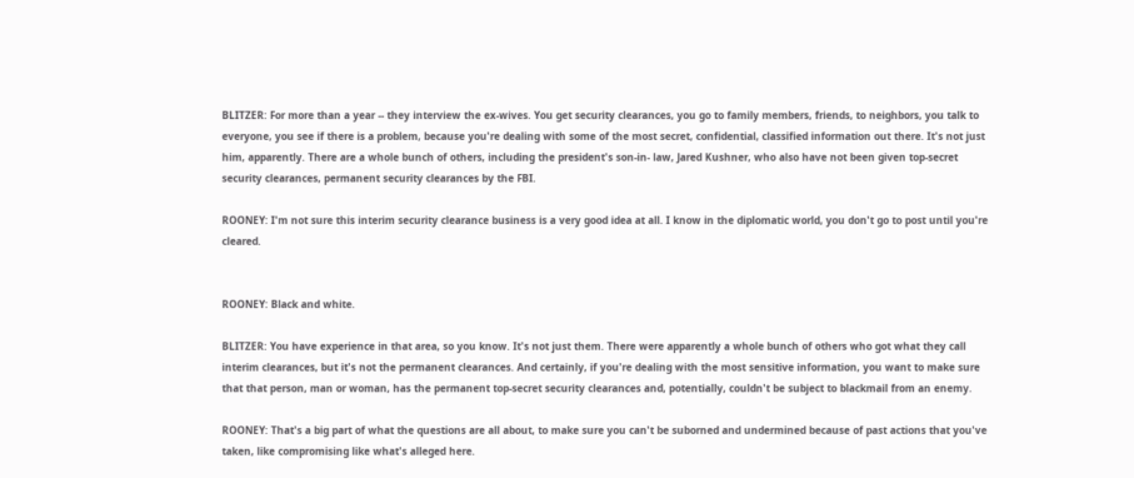BLITZER: For more than a year -- they interview the ex-wives. You get security clearances, you go to family members, friends, to neighbors, you talk to everyone, you see if there is a problem, because you're dealing with some of the most secret, confidential, classified information out there. It's not just him, apparently. There are a whole bunch of others, including the president's son-in- law, Jared Kushner, who also have not been given top-secret security clearances, permanent security clearances by the FBI.

ROONEY: I'm not sure this interim security clearance business is a very good idea at all. I know in the diplomatic world, you don't go to post until you're cleared.


ROONEY: Black and white.

BLITZER: You have experience in that area, so you know. It's not just them. There were apparently a whole bunch of others who got what they call interim clearances, but it's not the permanent clearances. And certainly, if you're dealing with the most sensitive information, you want to make sure that that person, man or woman, has the permanent top-secret security clearances and, potentially, couldn't be subject to blackmail from an enemy.

ROONEY: That's a big part of what the questions are all about, to make sure you can't be suborned and undermined because of past actions that you've taken, like compromising like what's alleged here.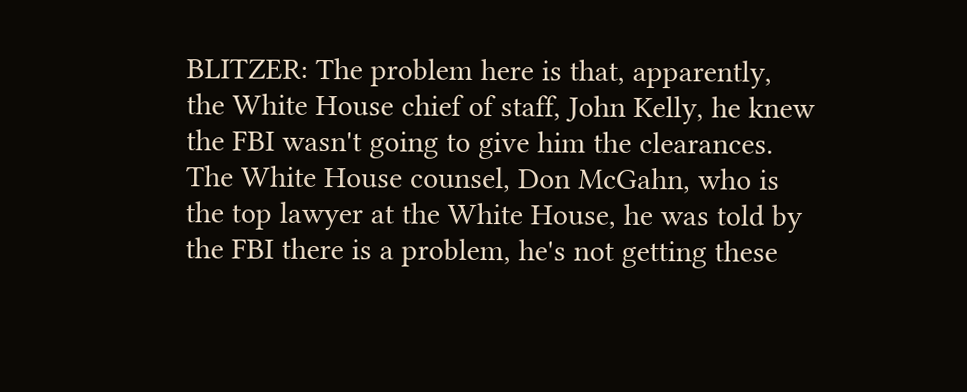BLITZER: The problem here is that, apparently, the White House chief of staff, John Kelly, he knew the FBI wasn't going to give him the clearances. The White House counsel, Don McGahn, who is the top lawyer at the White House, he was told by the FBI there is a problem, he's not getting these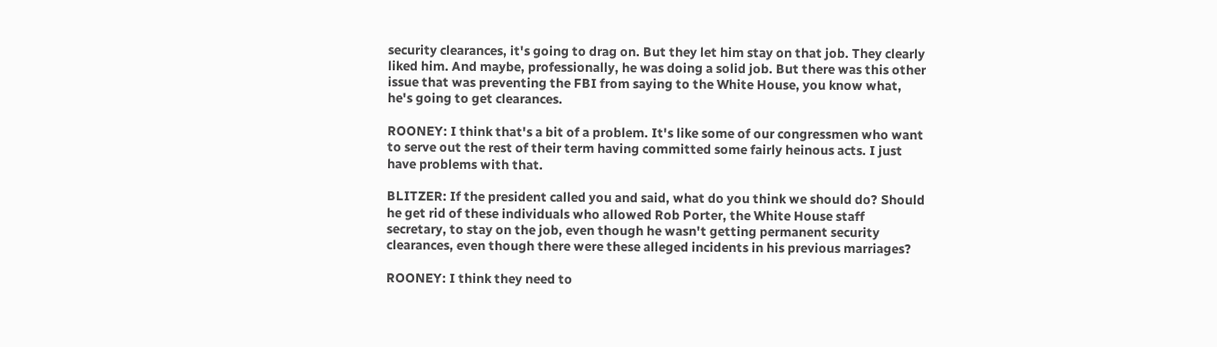security clearances, it's going to drag on. But they let him stay on that job. They clearly liked him. And maybe, professionally, he was doing a solid job. But there was this other issue that was preventing the FBI from saying to the White House, you know what, he's going to get clearances.

ROONEY: I think that's a bit of a problem. It's like some of our congressmen who want to serve out the rest of their term having committed some fairly heinous acts. I just have problems with that.

BLITZER: If the president called you and said, what do you think we should do? Should he get rid of these individuals who allowed Rob Porter, the White House staff secretary, to stay on the job, even though he wasn't getting permanent security clearances, even though there were these alleged incidents in his previous marriages?

ROONEY: I think they need to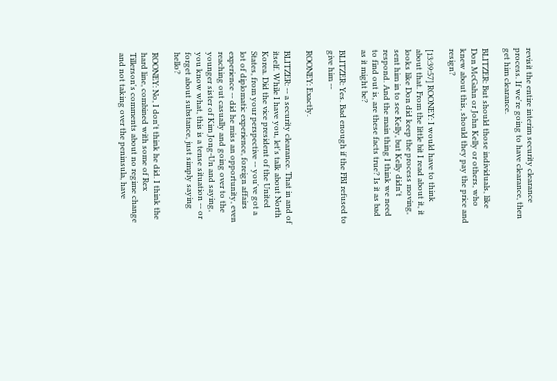revisit the entire interim security clearance process. If we're going to have clearance, then get him clearance.

BLITZER: But should those individuals, like Don McGahn or John Kelly or others, who knew about this, should they pay the price and resign?

[13:39:57] ROONEY: I would have to think about that. From the little bit I read about it, it looks like Don did keep the process moving, sent him in to see Kelly, but Kelly didn't respond. And the main thing I think we need to find out is, are these facts true? Is it as bad as it might be?

BLITZER: Yes. Bad enough if the FBI refused to give him --

ROONEY: Exactly.

BLITZER: -- a security clearance. That in and of itself. While I have you, let's talk about North Korea. Did the vice president of the United States, from your perspective -- you've got a lot of diplomatic experience, foreign affairs experience -- did he miss an opportunity, even reaching out casually and going over to the younger sister of Kim Jong-Un and saying, you know what, this is a tense situation -- or forget about substance, just simply saying hello?

ROONEY: No, I don't think he did. I think the hard line, combined with some of Rex Tillerson's comments about no regime change and not taking over the peninsula, have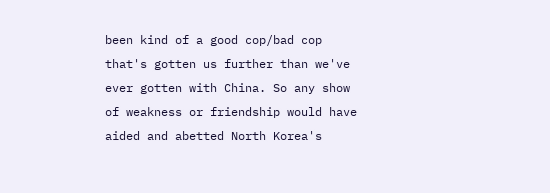been kind of a good cop/bad cop that's gotten us further than we've ever gotten with China. So any show of weakness or friendship would have aided and abetted North Korea's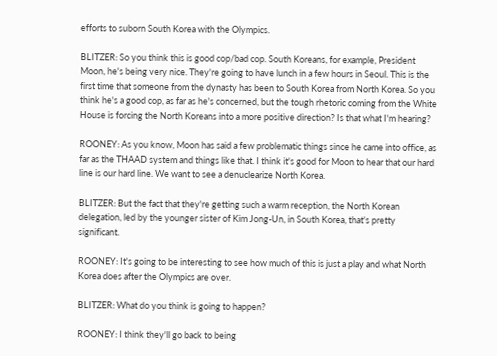efforts to suborn South Korea with the Olympics.

BLITZER: So you think this is good cop/bad cop. South Koreans, for example, President Moon, he's being very nice. They're going to have lunch in a few hours in Seoul. This is the first time that someone from the dynasty has been to South Korea from North Korea. So you think he's a good cop, as far as he's concerned, but the tough rhetoric coming from the White House is forcing the North Koreans into a more positive direction? Is that what I'm hearing?

ROONEY: As you know, Moon has said a few problematic things since he came into office, as far as the THAAD system and things like that. I think it's good for Moon to hear that our hard line is our hard line. We want to see a denuclearize North Korea.

BLITZER: But the fact that they're getting such a warm reception, the North Korean delegation, led by the younger sister of Kim Jong-Un, in South Korea, that's pretty significant.

ROONEY: It's going to be interesting to see how much of this is just a play and what North Korea does after the Olympics are over.

BLITZER: What do you think is going to happen?

ROONEY: I think they'll go back to being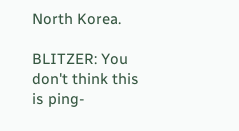North Korea.

BLITZER: You don't think this is ping-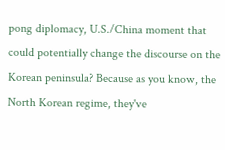pong diplomacy, U.S./China moment that could potentially change the discourse on the Korean peninsula? Because as you know, the North Korean regime, they've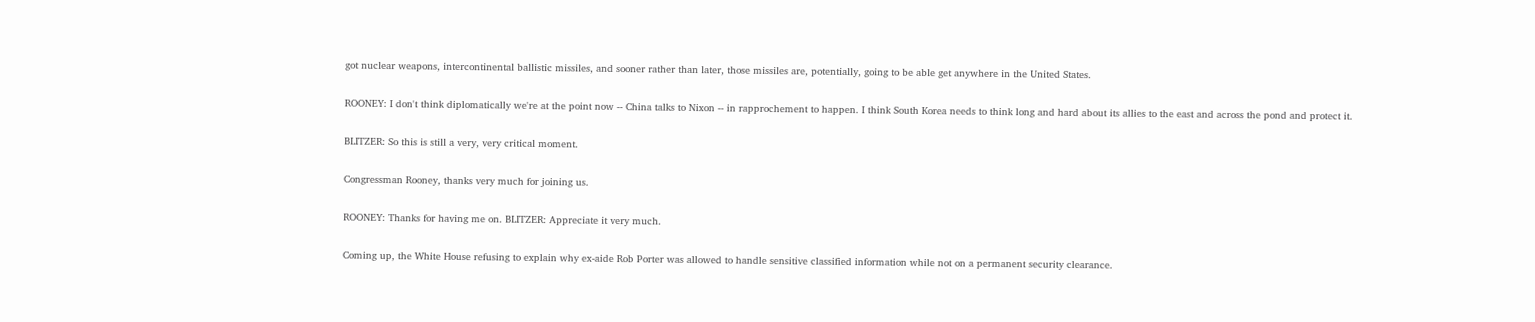got nuclear weapons, intercontinental ballistic missiles, and sooner rather than later, those missiles are, potentially, going to be able get anywhere in the United States.

ROONEY: I don't think diplomatically we're at the point now -- China talks to Nixon -- in rapprochement to happen. I think South Korea needs to think long and hard about its allies to the east and across the pond and protect it.

BLITZER: So this is still a very, very critical moment.

Congressman Rooney, thanks very much for joining us.

ROONEY: Thanks for having me on. BLITZER: Appreciate it very much.

Coming up, the White House refusing to explain why ex-aide Rob Porter was allowed to handle sensitive classified information while not on a permanent security clearance.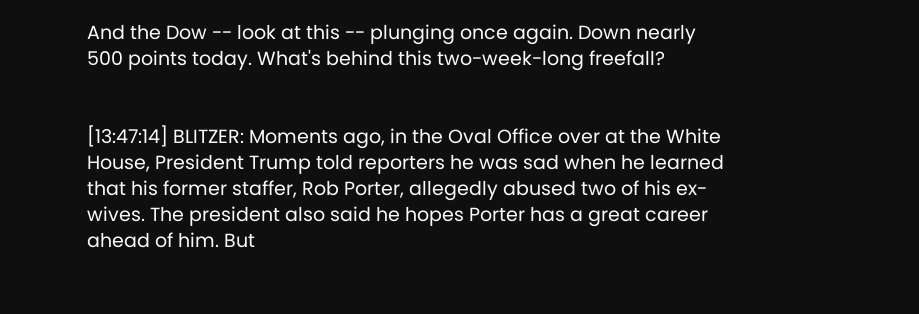And the Dow -- look at this -- plunging once again. Down nearly 500 points today. What's behind this two-week-long freefall?


[13:47:14] BLITZER: Moments ago, in the Oval Office over at the White House, President Trump told reporters he was sad when he learned that his former staffer, Rob Porter, allegedly abused two of his ex- wives. The president also said he hopes Porter has a great career ahead of him. But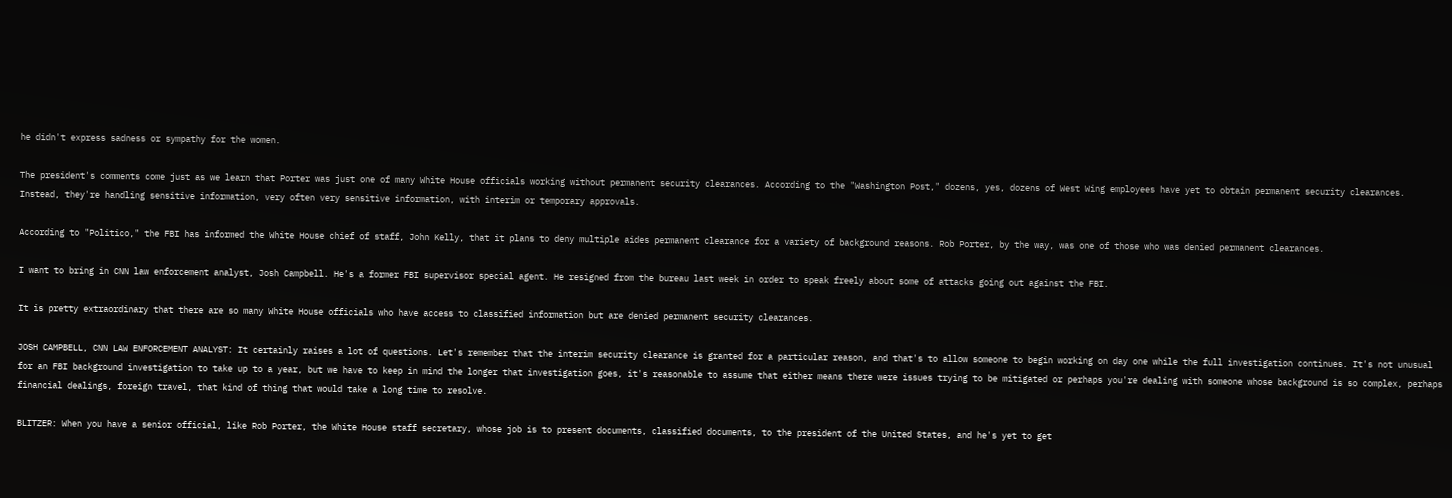he didn't express sadness or sympathy for the women.

The president's comments come just as we learn that Porter was just one of many White House officials working without permanent security clearances. According to the "Washington Post," dozens, yes, dozens of West Wing employees have yet to obtain permanent security clearances. Instead, they're handling sensitive information, very often very sensitive information, with interim or temporary approvals.

According to "Politico," the FBI has informed the White House chief of staff, John Kelly, that it plans to deny multiple aides permanent clearance for a variety of background reasons. Rob Porter, by the way, was one of those who was denied permanent clearances.

I want to bring in CNN law enforcement analyst, Josh Campbell. He's a former FBI supervisor special agent. He resigned from the bureau last week in order to speak freely about some of attacks going out against the FBI.

It is pretty extraordinary that there are so many White House officials who have access to classified information but are denied permanent security clearances.

JOSH CAMPBELL, CNN LAW ENFORCEMENT ANALYST: It certainly raises a lot of questions. Let's remember that the interim security clearance is granted for a particular reason, and that's to allow someone to begin working on day one while the full investigation continues. It's not unusual for an FBI background investigation to take up to a year, but we have to keep in mind the longer that investigation goes, it's reasonable to assume that either means there were issues trying to be mitigated or perhaps you're dealing with someone whose background is so complex, perhaps financial dealings, foreign travel, that kind of thing that would take a long time to resolve.

BLITZER: When you have a senior official, like Rob Porter, the White House staff secretary, whose job is to present documents, classified documents, to the president of the United States, and he's yet to get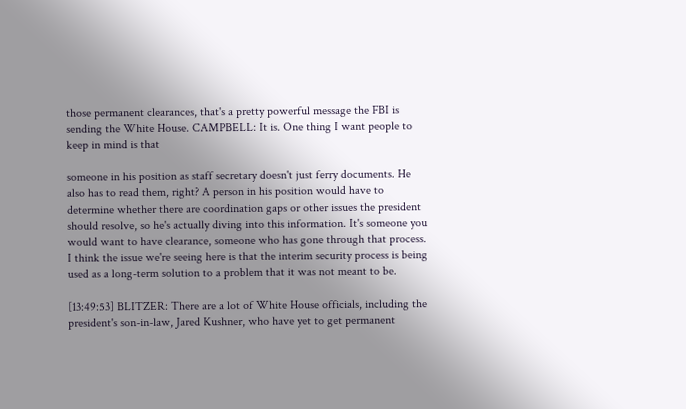those permanent clearances, that's a pretty powerful message the FBI is sending the White House. CAMPBELL: It is. One thing I want people to keep in mind is that

someone in his position as staff secretary doesn't just ferry documents. He also has to read them, right? A person in his position would have to determine whether there are coordination gaps or other issues the president should resolve, so he's actually diving into this information. It's someone you would want to have clearance, someone who has gone through that process. I think the issue we're seeing here is that the interim security process is being used as a long-term solution to a problem that it was not meant to be.

[13:49:53] BLITZER: There are a lot of White House officials, including the president's son-in-law, Jared Kushner, who have yet to get permanent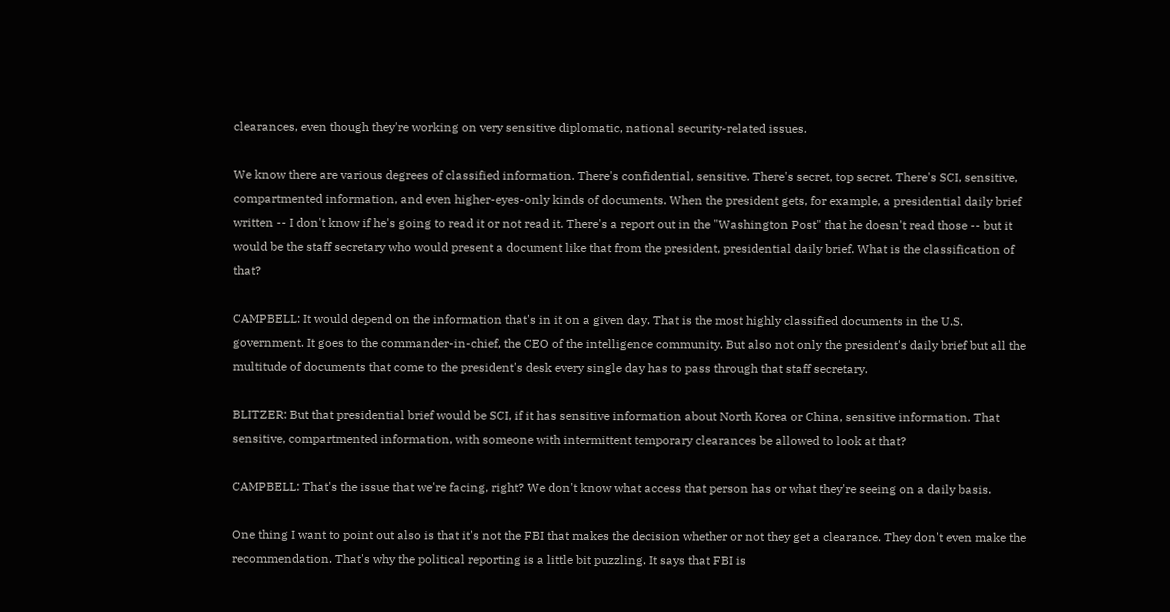clearances, even though they're working on very sensitive diplomatic, national security-related issues.

We know there are various degrees of classified information. There's confidential, sensitive. There's secret, top secret. There's SCI, sensitive, compartmented information, and even higher-eyes-only kinds of documents. When the president gets, for example, a presidential daily brief written -- I don't know if he's going to read it or not read it. There's a report out in the "Washington Post" that he doesn't read those -- but it would be the staff secretary who would present a document like that from the president, presidential daily brief. What is the classification of that?

CAMPBELL: It would depend on the information that's in it on a given day. That is the most highly classified documents in the U.S. government. It goes to the commander-in-chief, the CEO of the intelligence community. But also not only the president's daily brief but all the multitude of documents that come to the president's desk every single day has to pass through that staff secretary.

BLITZER: But that presidential brief would be SCI, if it has sensitive information about North Korea or China, sensitive information. That sensitive, compartmented information, with someone with intermittent temporary clearances be allowed to look at that?

CAMPBELL: That's the issue that we're facing, right? We don't know what access that person has or what they're seeing on a daily basis.

One thing I want to point out also is that it's not the FBI that makes the decision whether or not they get a clearance. They don't even make the recommendation. That's why the political reporting is a little bit puzzling. It says that FBI is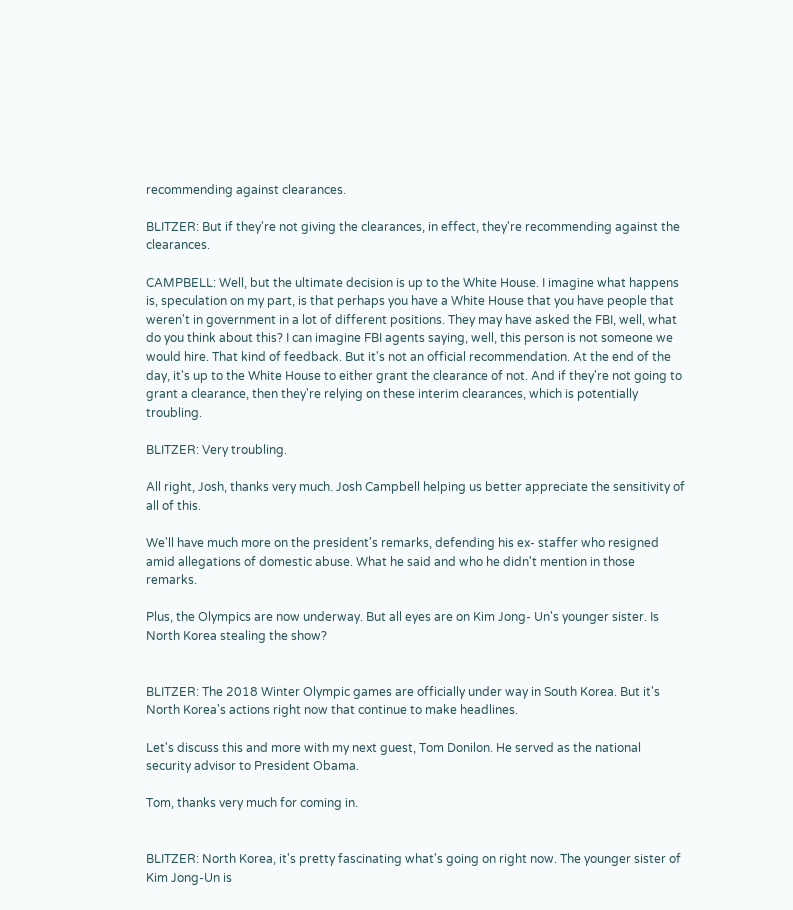recommending against clearances.

BLITZER: But if they're not giving the clearances, in effect, they're recommending against the clearances.

CAMPBELL: Well, but the ultimate decision is up to the White House. I imagine what happens is, speculation on my part, is that perhaps you have a White House that you have people that weren't in government in a lot of different positions. They may have asked the FBI, well, what do you think about this? I can imagine FBI agents saying, well, this person is not someone we would hire. That kind of feedback. But it's not an official recommendation. At the end of the day, it's up to the White House to either grant the clearance of not. And if they're not going to grant a clearance, then they're relying on these interim clearances, which is potentially troubling.

BLITZER: Very troubling.

All right, Josh, thanks very much. Josh Campbell helping us better appreciate the sensitivity of all of this.

We'll have much more on the president's remarks, defending his ex- staffer who resigned amid allegations of domestic abuse. What he said and who he didn't mention in those remarks.

Plus, the Olympics are now underway. But all eyes are on Kim Jong- Un's younger sister. Is North Korea stealing the show?


BLITZER: The 2018 Winter Olympic games are officially under way in South Korea. But it's North Korea's actions right now that continue to make headlines.

Let's discuss this and more with my next guest, Tom Donilon. He served as the national security advisor to President Obama.

Tom, thanks very much for coming in.


BLITZER: North Korea, it's pretty fascinating what's going on right now. The younger sister of Kim Jong-Un is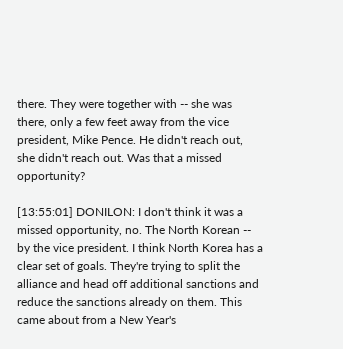there. They were together with -- she was there, only a few feet away from the vice president, Mike Pence. He didn't reach out, she didn't reach out. Was that a missed opportunity?

[13:55:01] DONILON: I don't think it was a missed opportunity, no. The North Korean -- by the vice president. I think North Korea has a clear set of goals. They're trying to split the alliance and head off additional sanctions and reduce the sanctions already on them. This came about from a New Year's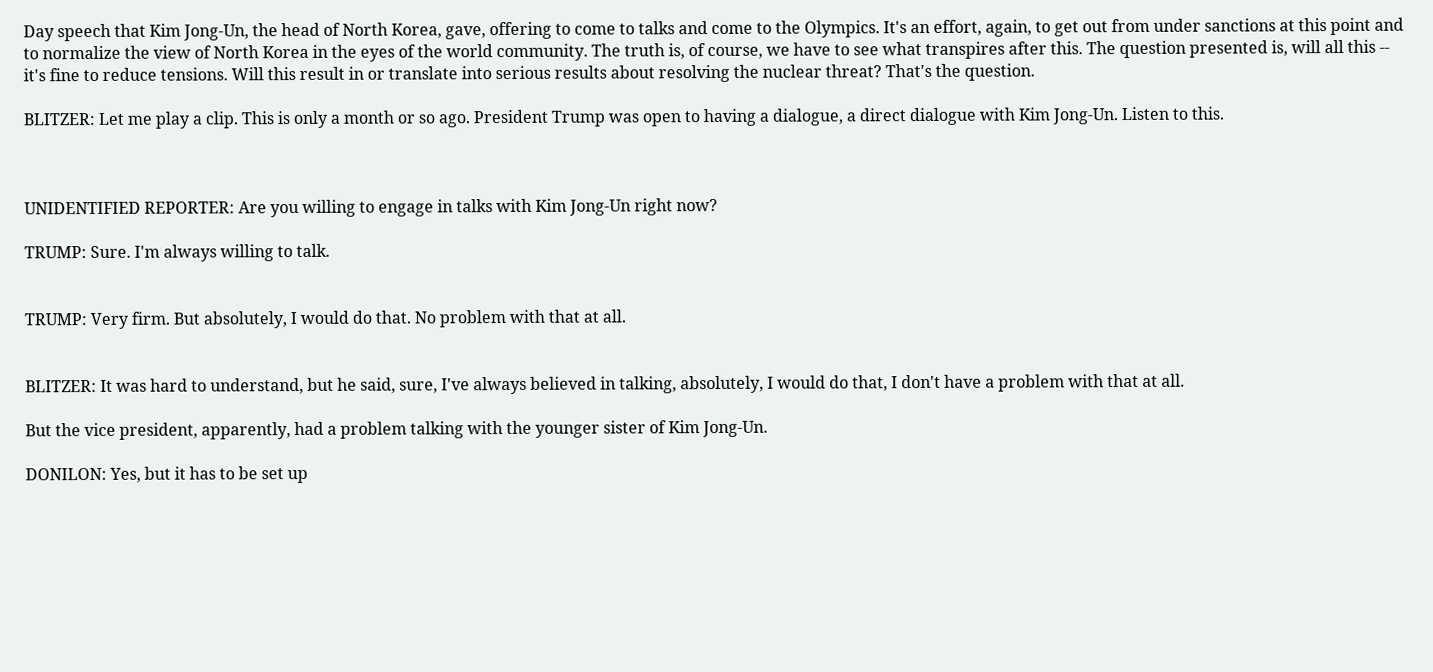Day speech that Kim Jong-Un, the head of North Korea, gave, offering to come to talks and come to the Olympics. It's an effort, again, to get out from under sanctions at this point and to normalize the view of North Korea in the eyes of the world community. The truth is, of course, we have to see what transpires after this. The question presented is, will all this -- it's fine to reduce tensions. Will this result in or translate into serious results about resolving the nuclear threat? That's the question.

BLITZER: Let me play a clip. This is only a month or so ago. President Trump was open to having a dialogue, a direct dialogue with Kim Jong-Un. Listen to this.



UNIDENTIFIED REPORTER: Are you willing to engage in talks with Kim Jong-Un right now?

TRUMP: Sure. I'm always willing to talk.


TRUMP: Very firm. But absolutely, I would do that. No problem with that at all.


BLITZER: It was hard to understand, but he said, sure, I've always believed in talking, absolutely, I would do that, I don't have a problem with that at all.

But the vice president, apparently, had a problem talking with the younger sister of Kim Jong-Un.

DONILON: Yes, but it has to be set up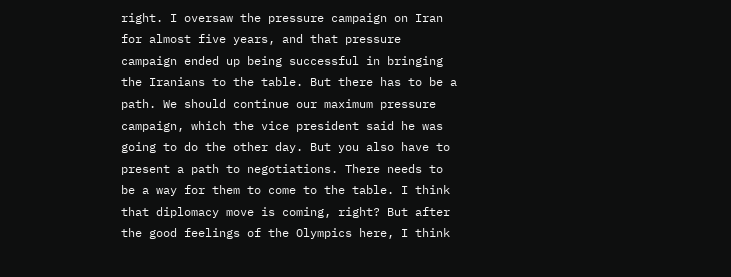right. I oversaw the pressure campaign on Iran for almost five years, and that pressure campaign ended up being successful in bringing the Iranians to the table. But there has to be a path. We should continue our maximum pressure campaign, which the vice president said he was going to do the other day. But you also have to present a path to negotiations. There needs to be a way for them to come to the table. I think that diplomacy move is coming, right? But after the good feelings of the Olympics here, I think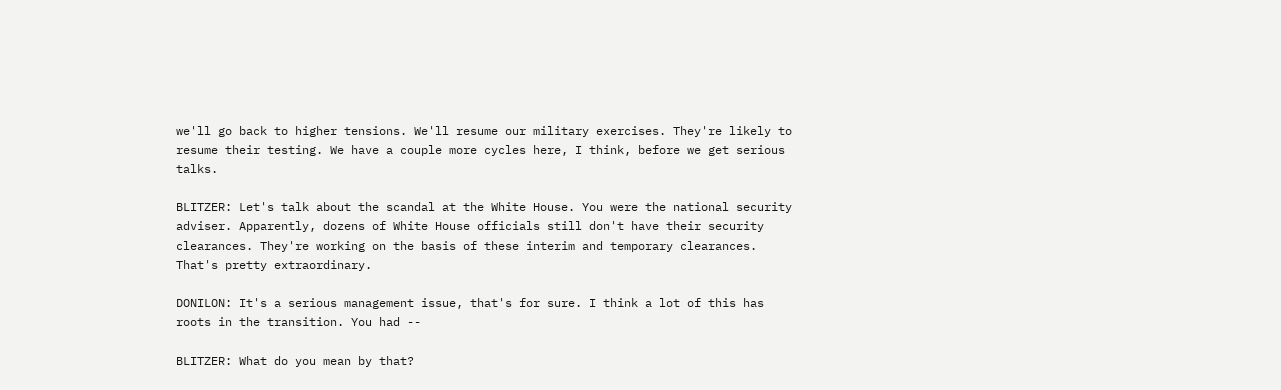we'll go back to higher tensions. We'll resume our military exercises. They're likely to resume their testing. We have a couple more cycles here, I think, before we get serious talks.

BLITZER: Let's talk about the scandal at the White House. You were the national security adviser. Apparently, dozens of White House officials still don't have their security clearances. They're working on the basis of these interim and temporary clearances. That's pretty extraordinary.

DONILON: It's a serious management issue, that's for sure. I think a lot of this has roots in the transition. You had --

BLITZER: What do you mean by that?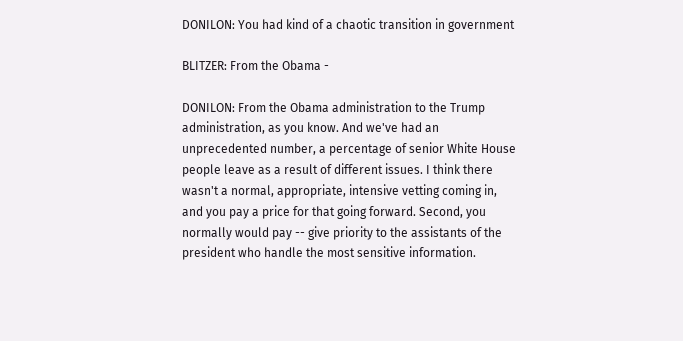DONILON: You had kind of a chaotic transition in government

BLITZER: From the Obama -

DONILON: From the Obama administration to the Trump administration, as you know. And we've had an unprecedented number, a percentage of senior White House people leave as a result of different issues. I think there wasn't a normal, appropriate, intensive vetting coming in, and you pay a price for that going forward. Second, you normally would pay -- give priority to the assistants of the president who handle the most sensitive information.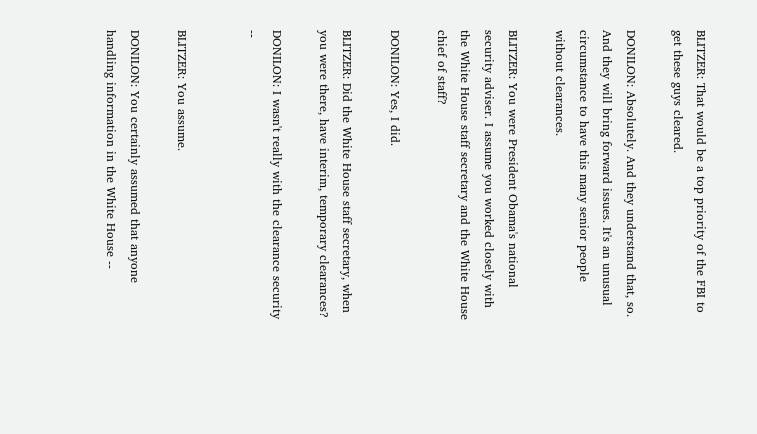BLITZER: That would be a top priority of the FBI to get these guys cleared.

DONILON: Absolutely. And they understand that, so. And they will bring forward issues. It's an unusual circumstance to have this many senior people without clearances.

BLITZER: You were President Obama's national security adviser. I assume you worked closely with the White House staff secretary and the White House chief of staff?

DONILON: Yes, I did.

BLITZER: Did the White House staff secretary, when you were there, have interim, temporary clearances?

DONILON: I wasn't really with the clearance security --


BLITZER: You assume.

DONILON: You certainly assumed that anyone handling information in the White House --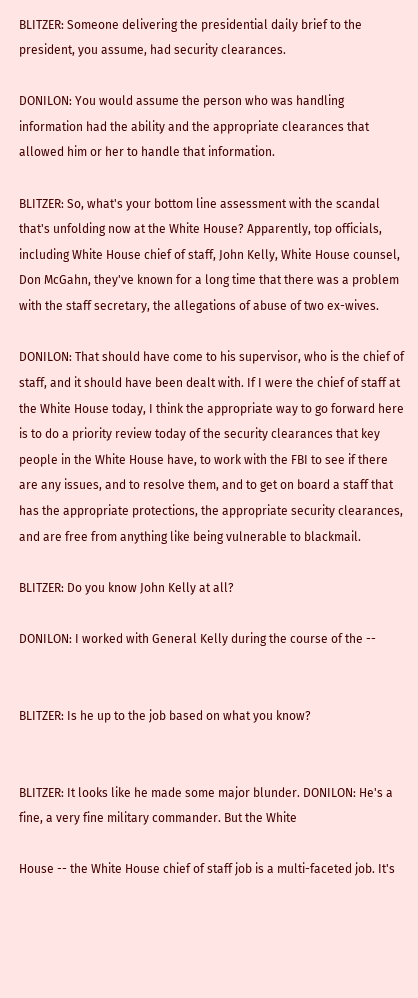BLITZER: Someone delivering the presidential daily brief to the president, you assume, had security clearances.

DONILON: You would assume the person who was handling information had the ability and the appropriate clearances that allowed him or her to handle that information.

BLITZER: So, what's your bottom line assessment with the scandal that's unfolding now at the White House? Apparently, top officials, including White House chief of staff, John Kelly, White House counsel, Don McGahn, they've known for a long time that there was a problem with the staff secretary, the allegations of abuse of two ex-wives.

DONILON: That should have come to his supervisor, who is the chief of staff, and it should have been dealt with. If I were the chief of staff at the White House today, I think the appropriate way to go forward here is to do a priority review today of the security clearances that key people in the White House have, to work with the FBI to see if there are any issues, and to resolve them, and to get on board a staff that has the appropriate protections, the appropriate security clearances, and are free from anything like being vulnerable to blackmail.

BLITZER: Do you know John Kelly at all?

DONILON: I worked with General Kelly during the course of the --


BLITZER: Is he up to the job based on what you know?


BLITZER: It looks like he made some major blunder. DONILON: He's a fine, a very fine military commander. But the White

House -- the White House chief of staff job is a multi-faceted job. It's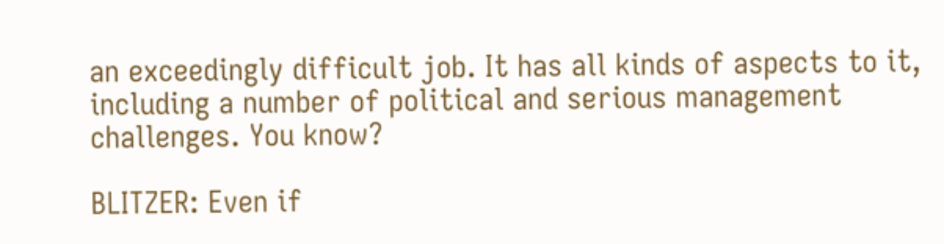an exceedingly difficult job. It has all kinds of aspects to it, including a number of political and serious management challenges. You know?

BLITZER: Even if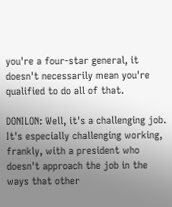you're a four-star general, it doesn't necessarily mean you're qualified to do all of that.

DONILON: Well, it's a challenging job. It's especially challenging working, frankly, with a president who doesn't approach the job in the ways that other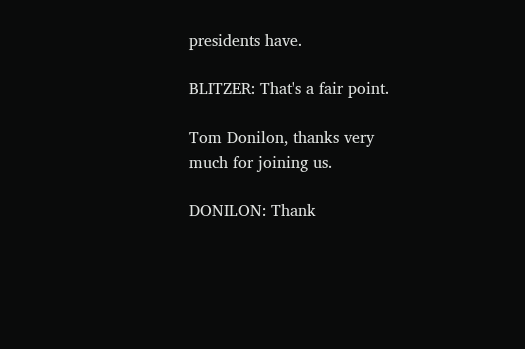presidents have.

BLITZER: That's a fair point.

Tom Donilon, thanks very much for joining us.

DONILON: Thank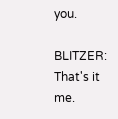you.

BLITZER: That's it me.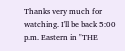Thanks very much for watching. I'll be back 5:00 p.m. Eastern in "THE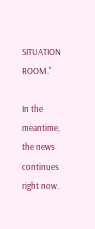SITUATION ROOM."

In the meantime, the news continues right now.